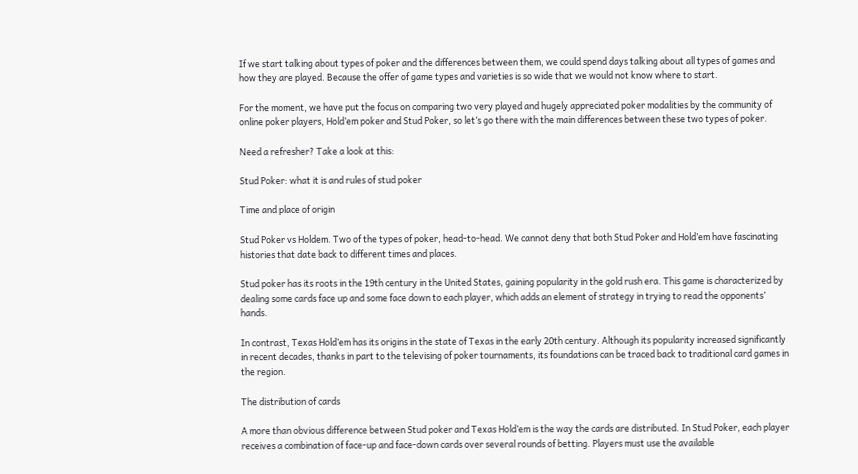If we start talking about types of poker and the differences between them, we could spend days talking about all types of games and how they are played. Because the offer of game types and varieties is so wide that we would not know where to start.

For the moment, we have put the focus on comparing two very played and hugely appreciated poker modalities by the community of online poker players, Hold’em poker and Stud Poker, so let’s go there with the main differences between these two types of poker.

Need a refresher? Take a look at this:

Stud Poker: what it is and rules of stud poker

Time and place of origin

Stud Poker vs Holdem. Two of the types of poker, head-to-head. We cannot deny that both Stud Poker and Hold’em have fascinating histories that date back to different times and places.

Stud poker has its roots in the 19th century in the United States, gaining popularity in the gold rush era. This game is characterized by dealing some cards face up and some face down to each player, which adds an element of strategy in trying to read the opponents’ hands.

In contrast, Texas Hold’em has its origins in the state of Texas in the early 20th century. Although its popularity increased significantly in recent decades, thanks in part to the televising of poker tournaments, its foundations can be traced back to traditional card games in the region.

The distribution of cards

A more than obvious difference between Stud poker and Texas Hold’em is the way the cards are distributed. In Stud Poker, each player receives a combination of face-up and face-down cards over several rounds of betting. Players must use the available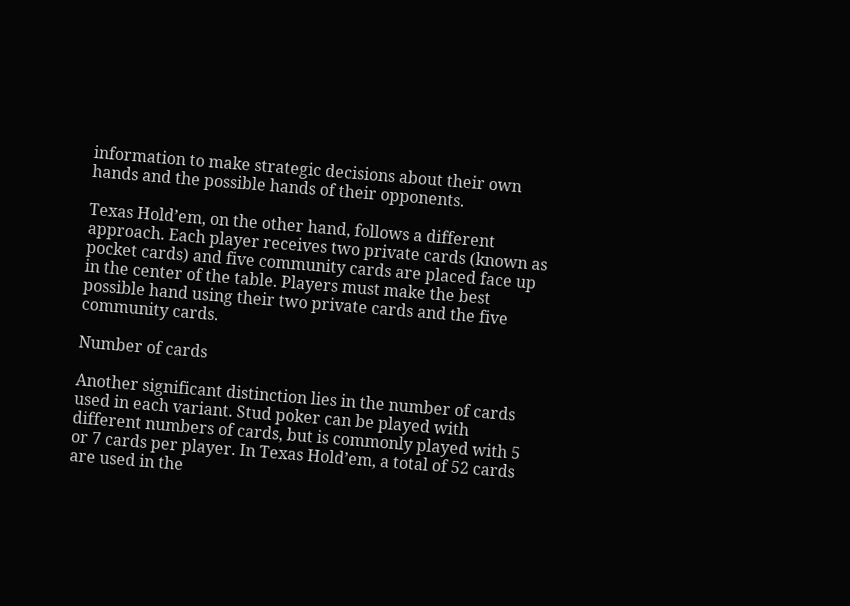information to make strategic decisions about their own hands and the possible hands of their opponents.

Texas Hold’em, on the other hand, follows a different approach. Each player receives two private cards (known as pocket cards) and five community cards are placed face up in the center of the table. Players must make the best possible hand using their two private cards and the five community cards.

Number of cards

Another significant distinction lies in the number of cards used in each variant. Stud poker can be played with different numbers of cards, but is commonly played with 5 or 7 cards per player. In Texas Hold’em, a total of 52 cards are used in the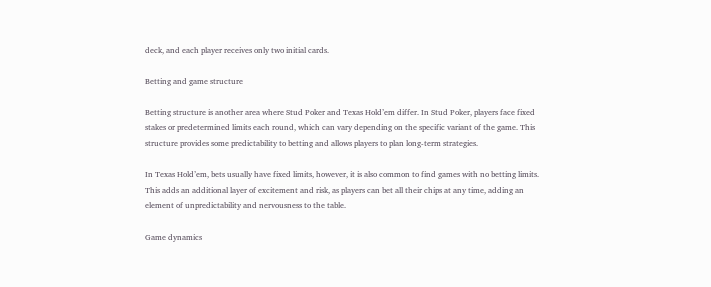deck, and each player receives only two initial cards.

Betting and game structure

Betting structure is another area where Stud Poker and Texas Hold’em differ. In Stud Poker, players face fixed stakes or predetermined limits each round, which can vary depending on the specific variant of the game. This structure provides some predictability to betting and allows players to plan long-term strategies.

In Texas Hold’em, bets usually have fixed limits, however, it is also common to find games with no betting limits. This adds an additional layer of excitement and risk, as players can bet all their chips at any time, adding an element of unpredictability and nervousness to the table.

Game dynamics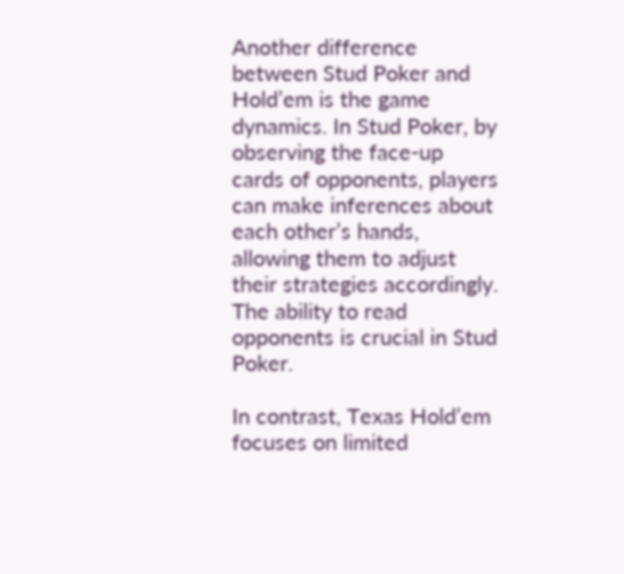Another difference between Stud Poker and Hold’em is the game dynamics. In Stud Poker, by observing the face-up cards of opponents, players can make inferences about each other’s hands, allowing them to adjust their strategies accordingly. The ability to read opponents is crucial in Stud Poker.

In contrast, Texas Hold’em focuses on limited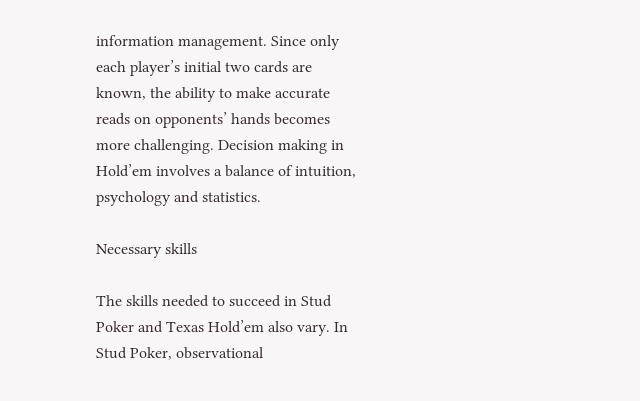information management. Since only each player’s initial two cards are known, the ability to make accurate reads on opponents’ hands becomes more challenging. Decision making in Hold’em involves a balance of intuition, psychology and statistics.

Necessary skills

The skills needed to succeed in Stud Poker and Texas Hold’em also vary. In Stud Poker, observational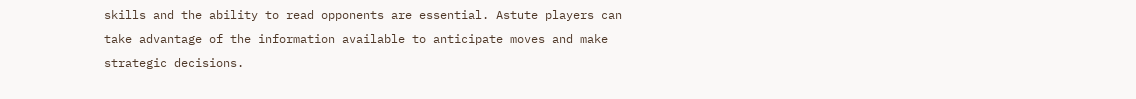skills and the ability to read opponents are essential. Astute players can take advantage of the information available to anticipate moves and make strategic decisions.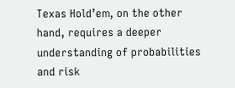Texas Hold’em, on the other hand, requires a deeper understanding of probabilities and risk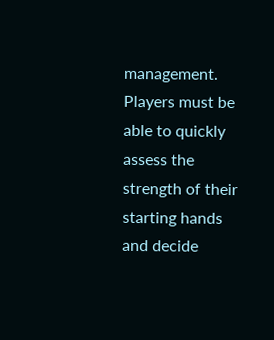management. Players must be able to quickly assess the strength of their starting hands and decide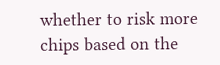whether to risk more chips based on the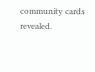community cards revealed.